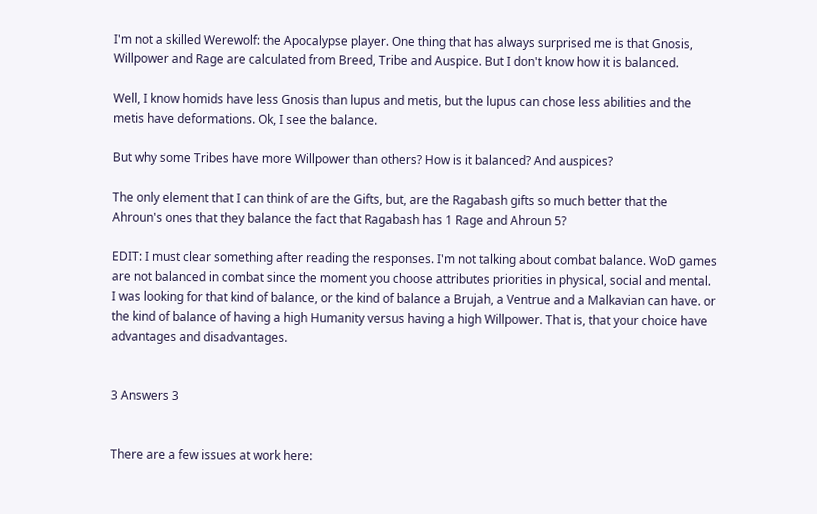I'm not a skilled Werewolf: the Apocalypse player. One thing that has always surprised me is that Gnosis, Willpower and Rage are calculated from Breed, Tribe and Auspice. But I don't know how it is balanced.

Well, I know homids have less Gnosis than lupus and metis, but the lupus can chose less abilities and the metis have deformations. Ok, I see the balance.

But why some Tribes have more Willpower than others? How is it balanced? And auspices?

The only element that I can think of are the Gifts, but, are the Ragabash gifts so much better that the Ahroun's ones that they balance the fact that Ragabash has 1 Rage and Ahroun 5?

EDIT: I must clear something after reading the responses. I'm not talking about combat balance. WoD games are not balanced in combat since the moment you choose attributes priorities in physical, social and mental. I was looking for that kind of balance, or the kind of balance a Brujah, a Ventrue and a Malkavian can have. or the kind of balance of having a high Humanity versus having a high Willpower. That is, that your choice have advantages and disadvantages.


3 Answers 3


There are a few issues at work here: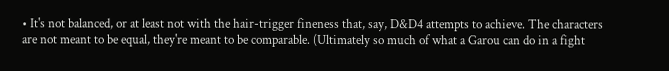• It's not balanced, or at least not with the hair-trigger fineness that, say, D&D4 attempts to achieve. The characters are not meant to be equal, they're meant to be comparable. (Ultimately so much of what a Garou can do in a fight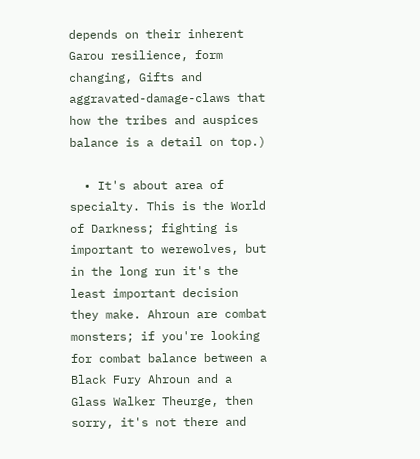depends on their inherent Garou resilience, form changing, Gifts and aggravated-damage-claws that how the tribes and auspices balance is a detail on top.)

  • It's about area of specialty. This is the World of Darkness; fighting is important to werewolves, but in the long run it's the least important decision they make. Ahroun are combat monsters; if you're looking for combat balance between a Black Fury Ahroun and a Glass Walker Theurge, then sorry, it's not there and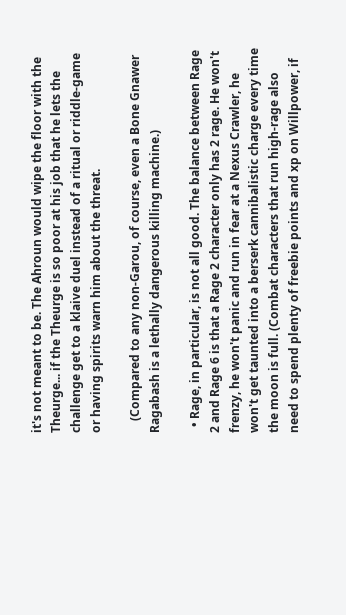it's not meant to be. The Ahroun would wipe the floor with the Theurge... if the Theurge is so poor at his job that he lets the challenge get to a klaive duel instead of a ritual or riddle-game or having spirits warn him about the threat.

    (Compared to any non-Garou, of course, even a Bone Gnawer Ragabash is a lethally dangerous killing machine.)

  • Rage, in particular, is not all good. The balance between Rage 2 and Rage 6 is that a Rage 2 character only has 2 rage. He won't frenzy, he won't panic and run in fear at a Nexus Crawler, he won't get taunted into a berserk cannibalistic charge every time the moon is full. (Combat characters that run high-rage also need to spend plenty of freebie points and xp on Willpower, if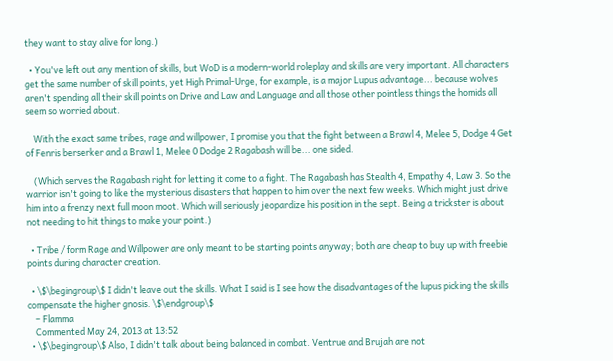they want to stay alive for long.)

  • You've left out any mention of skills, but WoD is a modern-world roleplay and skills are very important. All characters get the same number of skill points, yet High Primal-Urge, for example, is a major Lupus advantage... because wolves aren't spending all their skill points on Drive and Law and Language and all those other pointless things the homids all seem so worried about.

    With the exact same tribes, rage and willpower, I promise you that the fight between a Brawl 4, Melee 5, Dodge 4 Get of Fenris berserker and a Brawl 1, Melee 0 Dodge 2 Ragabash will be... one sided.

    (Which serves the Ragabash right for letting it come to a fight. The Ragabash has Stealth 4, Empathy 4, Law 3. So the warrior isn't going to like the mysterious disasters that happen to him over the next few weeks. Which might just drive him into a frenzy next full moon moot. Which will seriously jeopardize his position in the sept. Being a trickster is about not needing to hit things to make your point.)

  • Tribe / form Rage and Willpower are only meant to be starting points anyway; both are cheap to buy up with freebie points during character creation.

  • \$\begingroup\$ I didn't leave out the skills. What I said is I see how the disadvantages of the lupus picking the skills compensate the higher gnosis. \$\endgroup\$
    – Flamma
    Commented May 24, 2013 at 13:52
  • \$\begingroup\$ Also, I didn't talk about being balanced in combat. Ventrue and Brujah are not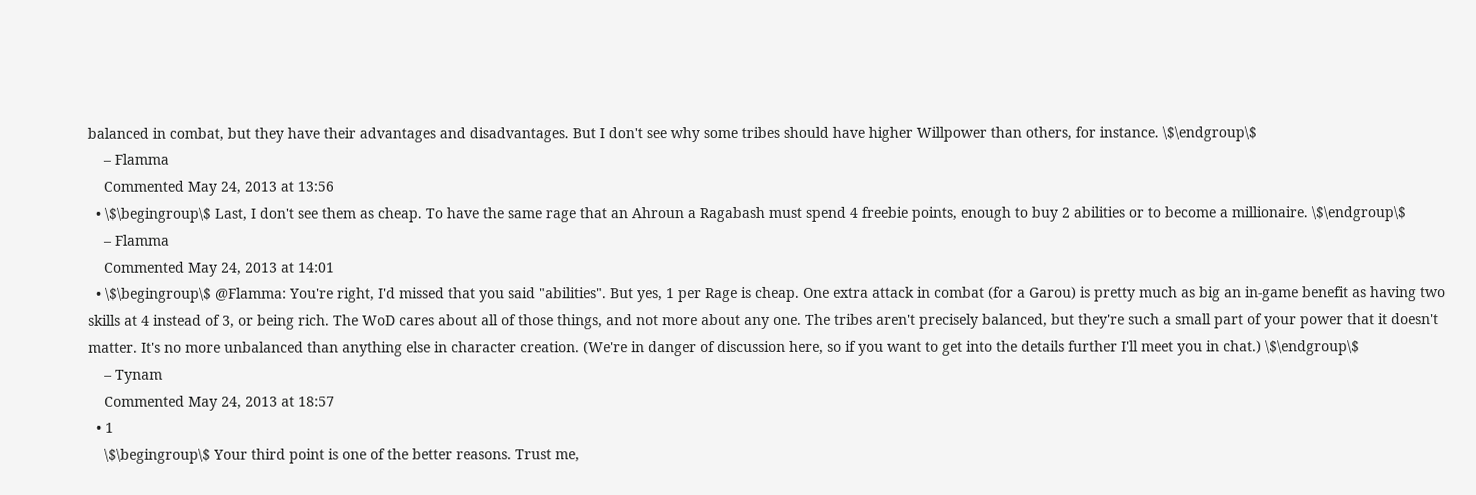balanced in combat, but they have their advantages and disadvantages. But I don't see why some tribes should have higher Willpower than others, for instance. \$\endgroup\$
    – Flamma
    Commented May 24, 2013 at 13:56
  • \$\begingroup\$ Last, I don't see them as cheap. To have the same rage that an Ahroun a Ragabash must spend 4 freebie points, enough to buy 2 abilities or to become a millionaire. \$\endgroup\$
    – Flamma
    Commented May 24, 2013 at 14:01
  • \$\begingroup\$ @Flamma: You're right, I'd missed that you said "abilities". But yes, 1 per Rage is cheap. One extra attack in combat (for a Garou) is pretty much as big an in-game benefit as having two skills at 4 instead of 3, or being rich. The WoD cares about all of those things, and not more about any one. The tribes aren't precisely balanced, but they're such a small part of your power that it doesn't matter. It's no more unbalanced than anything else in character creation. (We're in danger of discussion here, so if you want to get into the details further I'll meet you in chat.) \$\endgroup\$
    – Tynam
    Commented May 24, 2013 at 18:57
  • 1
    \$\begingroup\$ Your third point is one of the better reasons. Trust me,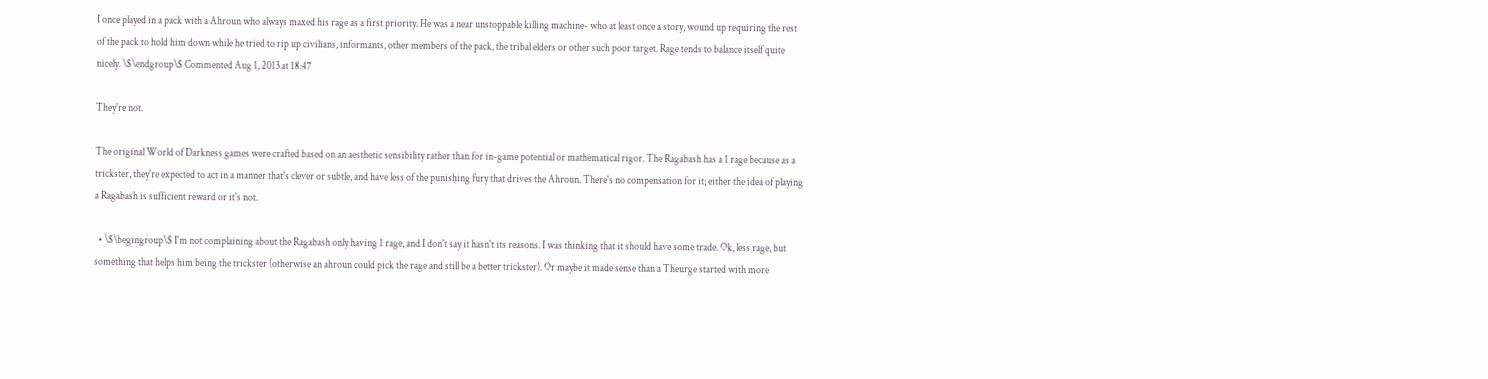I once played in a pack with a Ahroun who always maxed his rage as a first priority. He was a near unstoppable killing machine- who at least once a story, wound up requiring the rest of the pack to hold him down while he tried to rip up civilians, informants, other members of the pack, the tribal elders or other such poor target. Rage tends to balance itself quite nicely. \$\endgroup\$ Commented Aug 1, 2013 at 18:47

They're not.

The original World of Darkness games were crafted based on an aesthetic sensibility rather than for in-game potential or mathematical rigor. The Ragabash has a 1 rage because as a trickster, they're expected to act in a manner that's clever or subtle, and have less of the punishing fury that drives the Ahroun. There's no compensation for it; either the idea of playing a Ragabash is sufficient reward or it's not.

  • \$\begingroup\$ I'm not complaining about the Ragabash only having 1 rage, and I don't say it hasn't its reasons. I was thinking that it should have some trade. Ok, less rage, but something that helps him being the trickster (otherwise an ahroun could pick the rage and still be a better trickster). Or maybe it made sense than a Theurge started with more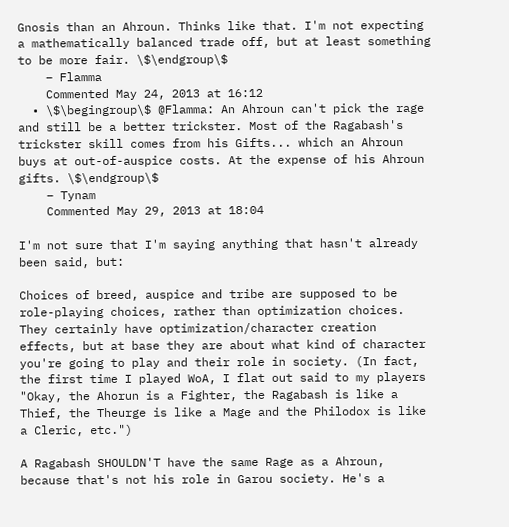Gnosis than an Ahroun. Thinks like that. I'm not expecting a mathematically balanced trade off, but at least something to be more fair. \$\endgroup\$
    – Flamma
    Commented May 24, 2013 at 16:12
  • \$\begingroup\$ @Flamma: An Ahroun can't pick the rage and still be a better trickster. Most of the Ragabash's trickster skill comes from his Gifts... which an Ahroun buys at out-of-auspice costs. At the expense of his Ahroun gifts. \$\endgroup\$
    – Tynam
    Commented May 29, 2013 at 18:04

I'm not sure that I'm saying anything that hasn't already been said, but:

Choices of breed, auspice and tribe are supposed to be role-playing choices, rather than optimization choices. They certainly have optimization/character creation effects, but at base they are about what kind of character you're going to play and their role in society. (In fact, the first time I played WoA, I flat out said to my players "Okay, the Ahorun is a Fighter, the Ragabash is like a Thief, the Theurge is like a Mage and the Philodox is like a Cleric, etc.")

A Ragabash SHOULDN'T have the same Rage as a Ahroun, because that's not his role in Garou society. He's a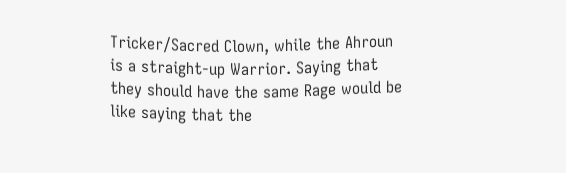Tricker/Sacred Clown, while the Ahroun is a straight-up Warrior. Saying that they should have the same Rage would be like saying that the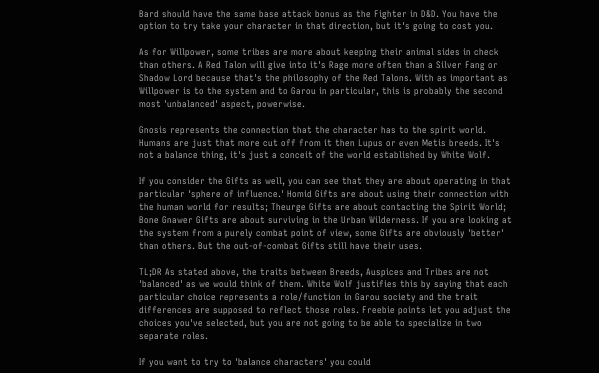Bard should have the same base attack bonus as the Fighter in D&D. You have the option to try take your character in that direction, but it's going to cost you.

As for Willpower, some tribes are more about keeping their animal sides in check than others. A Red Talon will give into it's Rage more often than a Silver Fang or Shadow Lord because that's the philosophy of the Red Talons. With as important as Willpower is to the system and to Garou in particular, this is probably the second most 'unbalanced' aspect, powerwise.

Gnosis represents the connection that the character has to the spirit world. Humans are just that more cut off from it then Lupus or even Metis breeds. It's not a balance thing, it's just a conceit of the world established by White Wolf.

If you consider the Gifts as well, you can see that they are about operating in that particular 'sphere of influence.' Homid Gifts are about using their connection with the human world for results; Theurge Gifts are about contacting the Spirit World; Bone Gnawer Gifts are about surviving in the Urban Wilderness. If you are looking at the system from a purely combat point of view, some Gifts are obviously 'better' than others. But the out-of-combat Gifts still have their uses.

TL;DR As stated above, the traits between Breeds, Auspices and Tribes are not 'balanced' as we would think of them. White Wolf justifies this by saying that each particular choice represents a role/function in Garou society and the trait differences are supposed to reflect those roles. Freebie points let you adjust the choices you've selected, but you are not going to be able to specialize in two separate roles.

If you want to try to 'balance characters' you could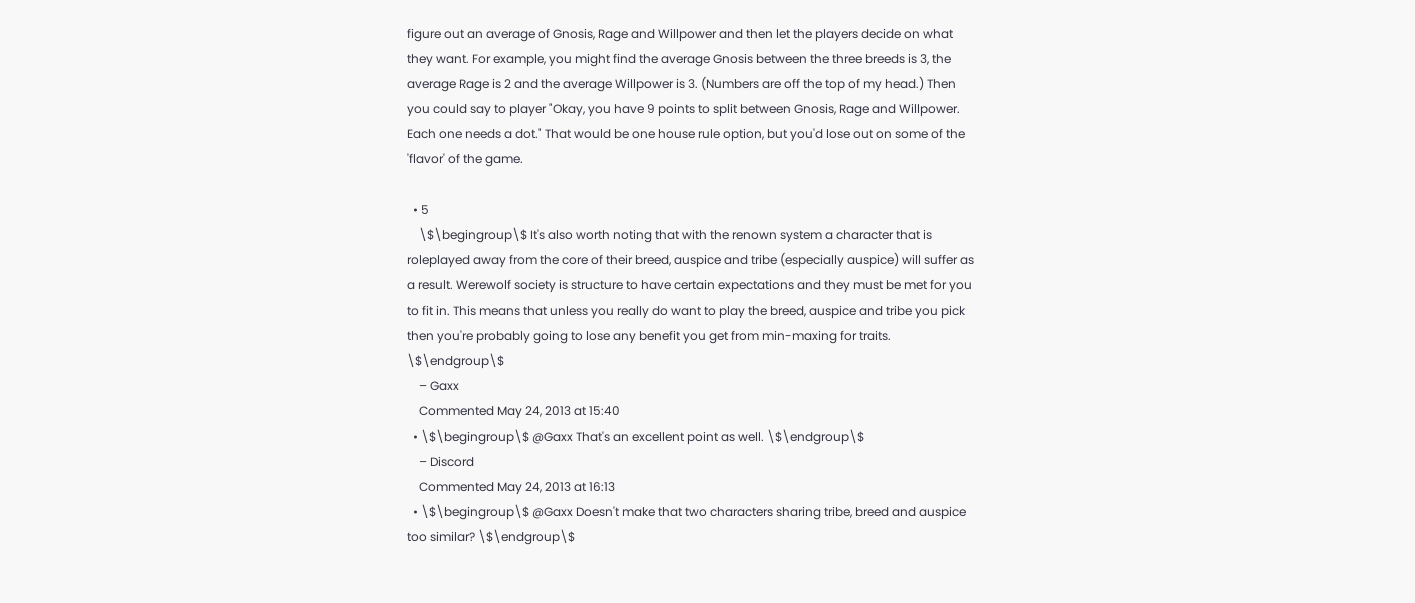figure out an average of Gnosis, Rage and Willpower and then let the players decide on what they want. For example, you might find the average Gnosis between the three breeds is 3, the average Rage is 2 and the average Willpower is 3. (Numbers are off the top of my head.) Then you could say to player "Okay, you have 9 points to split between Gnosis, Rage and Willpower. Each one needs a dot." That would be one house rule option, but you'd lose out on some of the 'flavor' of the game.

  • 5
    \$\begingroup\$ It's also worth noting that with the renown system a character that is roleplayed away from the core of their breed, auspice and tribe (especially auspice) will suffer as a result. Werewolf society is structure to have certain expectations and they must be met for you to fit in. This means that unless you really do want to play the breed, auspice and tribe you pick then you're probably going to lose any benefit you get from min-maxing for traits. \$\endgroup\$
    – Gaxx
    Commented May 24, 2013 at 15:40
  • \$\begingroup\$ @Gaxx That's an excellent point as well. \$\endgroup\$
    – Discord
    Commented May 24, 2013 at 16:13
  • \$\begingroup\$ @Gaxx Doesn't make that two characters sharing tribe, breed and auspice too similar? \$\endgroup\$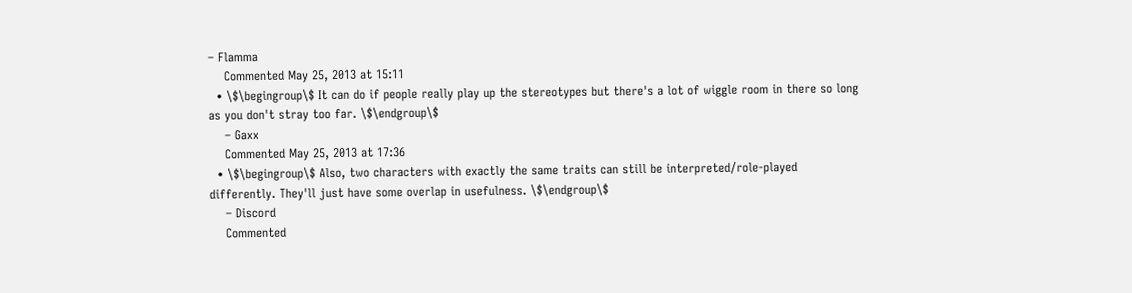– Flamma
    Commented May 25, 2013 at 15:11
  • \$\begingroup\$ It can do if people really play up the stereotypes but there's a lot of wiggle room in there so long as you don't stray too far. \$\endgroup\$
    – Gaxx
    Commented May 25, 2013 at 17:36
  • \$\begingroup\$ Also, two characters with exactly the same traits can still be interpreted/role-played differently. They'll just have some overlap in usefulness. \$\endgroup\$
    – Discord
    Commented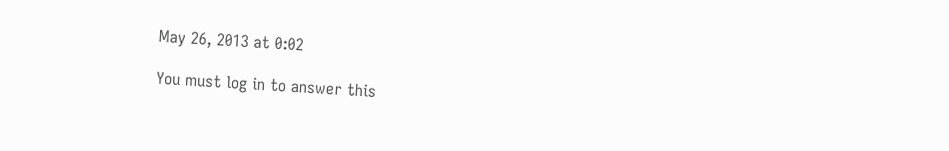May 26, 2013 at 0:02

You must log in to answer this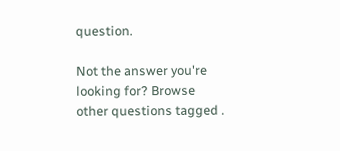question.

Not the answer you're looking for? Browse other questions tagged .